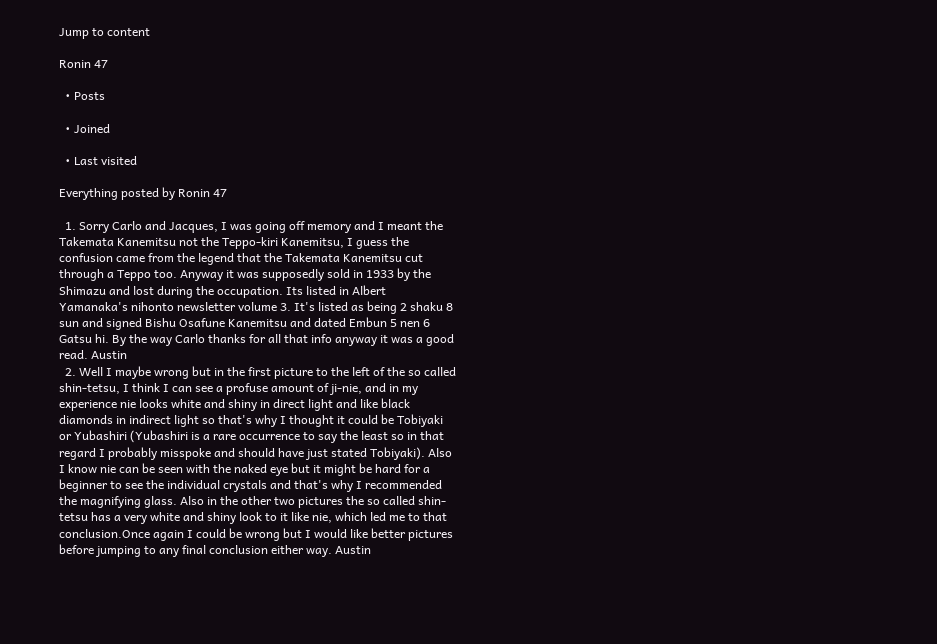Jump to content

Ronin 47

  • Posts

  • Joined

  • Last visited

Everything posted by Ronin 47

  1. Sorry Carlo and Jacques, I was going off memory and I meant the Takemata Kanemitsu not the Teppo-kiri Kanemitsu, I guess the confusion came from the legend that the Takemata Kanemitsu cut through a Teppo too. Anyway it was supposedly sold in 1933 by the Shimazu and lost during the occupation. Its listed in Albert Yamanaka's nihonto newsletter volume 3. It's listed as being 2 shaku 8 sun and signed Bishu Osafune Kanemitsu and dated Embun 5 nen 6 Gatsu hi. By the way Carlo thanks for all that info anyway it was a good read. Austin
  2. Well I maybe wrong but in the first picture to the left of the so called shin-tetsu, I think I can see a profuse amount of ji-nie, and in my experience nie looks white and shiny in direct light and like black diamonds in indirect light so that's why I thought it could be Tobiyaki or Yubashiri (Yubashiri is a rare occurrence to say the least so in that regard I probably misspoke and should have just stated Tobiyaki). Also I know nie can be seen with the naked eye but it might be hard for a beginner to see the individual crystals and that's why I recommended the magnifying glass. Also in the other two pictures the so called shin-tetsu has a very white and shiny look to it like nie, which led me to that conclusion.Once again I could be wrong but I would like better pictures before jumping to any final conclusion either way. Austin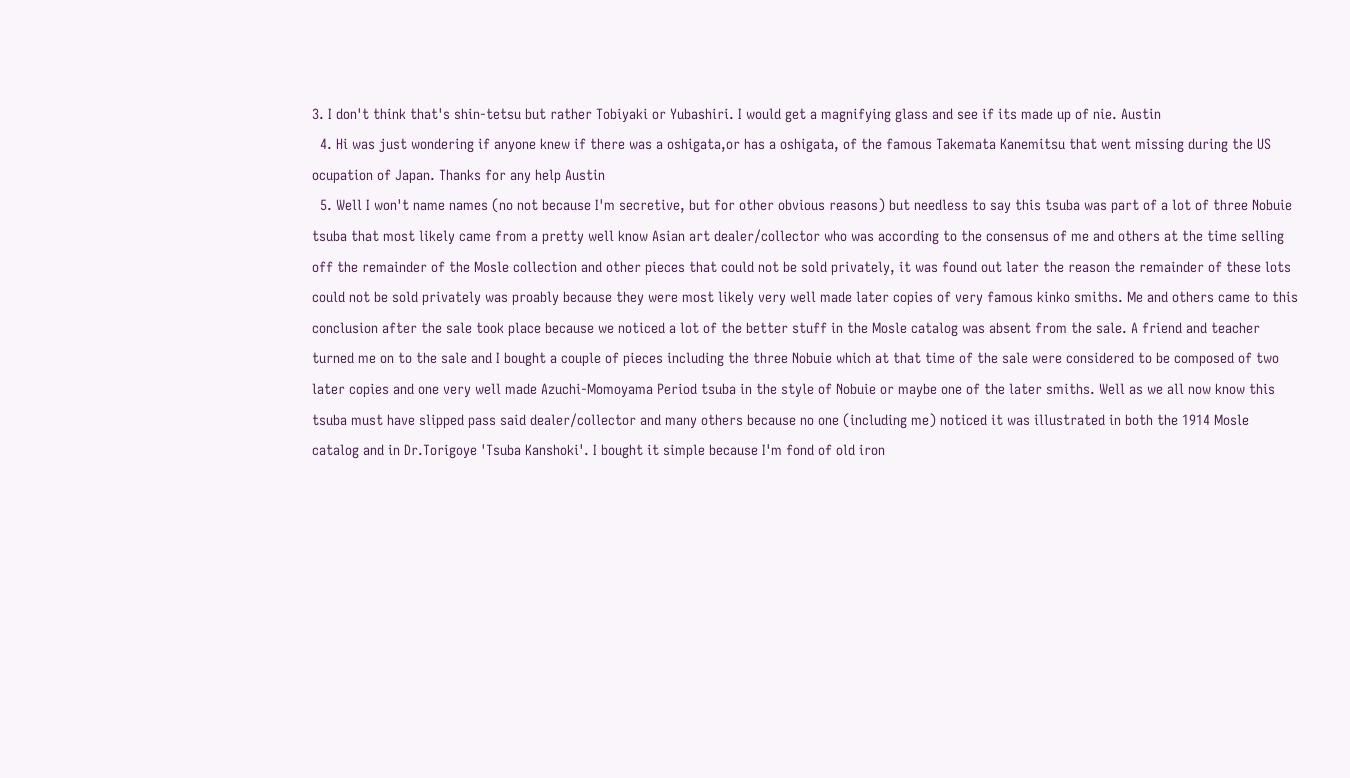3. I don't think that's shin-tetsu but rather Tobiyaki or Yubashiri. I would get a magnifying glass and see if its made up of nie. Austin
  4. Hi was just wondering if anyone knew if there was a oshigata,or has a oshigata, of the famous Takemata Kanemitsu that went missing during the US ocupation of Japan. Thanks for any help Austin
  5. Well I won't name names (no not because I'm secretive, but for other obvious reasons) but needless to say this tsuba was part of a lot of three Nobuie tsuba that most likely came from a pretty well know Asian art dealer/collector who was according to the consensus of me and others at the time selling off the remainder of the Mosle collection and other pieces that could not be sold privately, it was found out later the reason the remainder of these lots could not be sold privately was proably because they were most likely very well made later copies of very famous kinko smiths. Me and others came to this conclusion after the sale took place because we noticed a lot of the better stuff in the Mosle catalog was absent from the sale. A friend and teacher turned me on to the sale and I bought a couple of pieces including the three Nobuie which at that time of the sale were considered to be composed of two later copies and one very well made Azuchi-Momoyama Period tsuba in the style of Nobuie or maybe one of the later smiths. Well as we all now know this tsuba must have slipped pass said dealer/collector and many others because no one (including me) noticed it was illustrated in both the 1914 Mosle catalog and in Dr.Torigoye 'Tsuba Kanshoki'. I bought it simple because I'm fond of old iron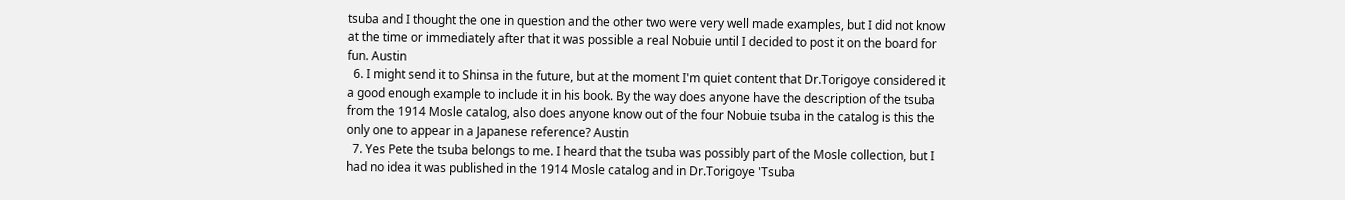tsuba and I thought the one in question and the other two were very well made examples, but I did not know at the time or immediately after that it was possible a real Nobuie until I decided to post it on the board for fun. Austin
  6. I might send it to Shinsa in the future, but at the moment I'm quiet content that Dr.Torigoye considered it a good enough example to include it in his book. By the way does anyone have the description of the tsuba from the 1914 Mosle catalog, also does anyone know out of the four Nobuie tsuba in the catalog is this the only one to appear in a Japanese reference? Austin
  7. Yes Pete the tsuba belongs to me. I heard that the tsuba was possibly part of the Mosle collection, but I had no idea it was published in the 1914 Mosle catalog and in Dr.Torigoye 'Tsuba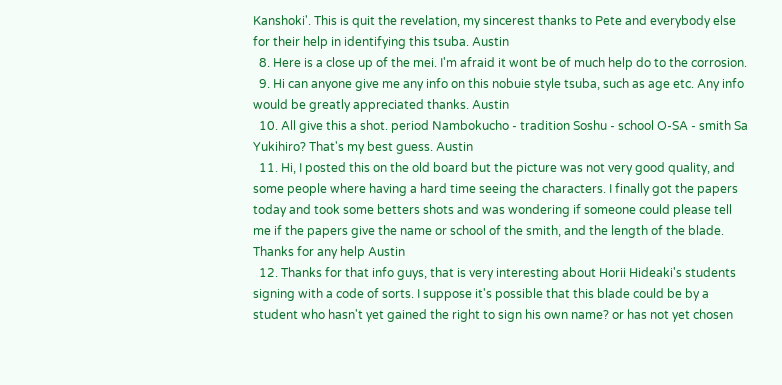Kanshoki'. This is quit the revelation, my sincerest thanks to Pete and everybody else for their help in identifying this tsuba. Austin
  8. Here is a close up of the mei. I'm afraid it wont be of much help do to the corrosion.
  9. Hi can anyone give me any info on this nobuie style tsuba, such as age etc. Any info would be greatly appreciated thanks. Austin
  10. All give this a shot. period Nambokucho - tradition Soshu - school O-SA - smith Sa Yukihiro? That's my best guess. Austin
  11. Hi, I posted this on the old board but the picture was not very good quality, and some people where having a hard time seeing the characters. I finally got the papers today and took some betters shots and was wondering if someone could please tell me if the papers give the name or school of the smith, and the length of the blade. Thanks for any help Austin
  12. Thanks for that info guys, that is very interesting about Horii Hideaki's students signing with a code of sorts. I suppose it's possible that this blade could be by a student who hasn't yet gained the right to sign his own name? or has not yet chosen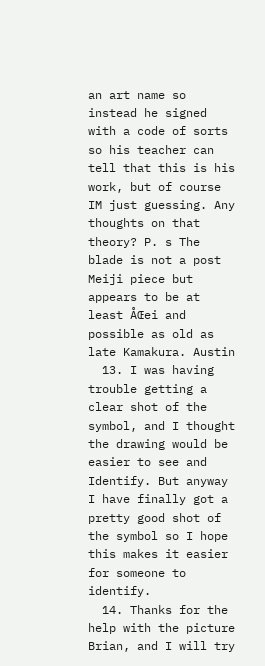an art name so instead he signed with a code of sorts so his teacher can tell that this is his work, but of course IM just guessing. Any thoughts on that theory? P. s The blade is not a post Meiji piece but appears to be at least ÅŒei and possible as old as late Kamakura. Austin
  13. I was having trouble getting a clear shot of the symbol, and I thought the drawing would be easier to see and Identify. But anyway I have finally got a pretty good shot of the symbol so I hope this makes it easier for someone to identify.
  14. Thanks for the help with the picture Brian, and I will try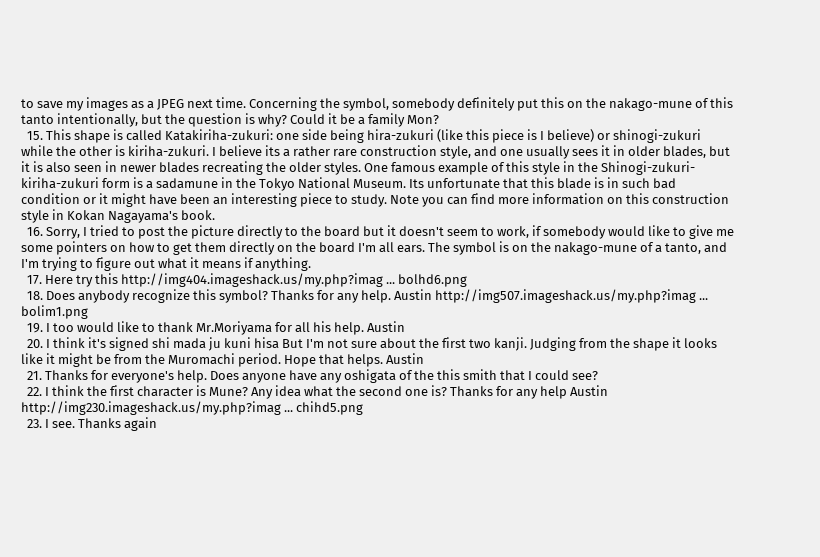to save my images as a JPEG next time. Concerning the symbol, somebody definitely put this on the nakago-mune of this tanto intentionally, but the question is why? Could it be a family Mon?
  15. This shape is called Katakiriha-zukuri: one side being hira-zukuri (like this piece is I believe) or shinogi-zukuri while the other is kiriha-zukuri. I believe its a rather rare construction style, and one usually sees it in older blades, but it is also seen in newer blades recreating the older styles. One famous example of this style in the Shinogi-zukuri-kiriha-zukuri form is a sadamune in the Tokyo National Museum. Its unfortunate that this blade is in such bad condition or it might have been an interesting piece to study. Note you can find more information on this construction style in Kokan Nagayama's book.
  16. Sorry, I tried to post the picture directly to the board but it doesn't seem to work, if somebody would like to give me some pointers on how to get them directly on the board I'm all ears. The symbol is on the nakago-mune of a tanto, and I'm trying to figure out what it means if anything.
  17. Here try this http://img404.imageshack.us/my.php?imag ... bolhd6.png
  18. Does anybody recognize this symbol? Thanks for any help. Austin http://img507.imageshack.us/my.php?imag ... bolim1.png
  19. I too would like to thank Mr.Moriyama for all his help. Austin
  20. I think it's signed shi mada ju kuni hisa But I'm not sure about the first two kanji. Judging from the shape it looks like it might be from the Muromachi period. Hope that helps. Austin
  21. Thanks for everyone's help. Does anyone have any oshigata of the this smith that I could see?
  22. I think the first character is Mune? Any idea what the second one is? Thanks for any help Austin http://img230.imageshack.us/my.php?imag ... chihd5.png
  23. I see. Thanks again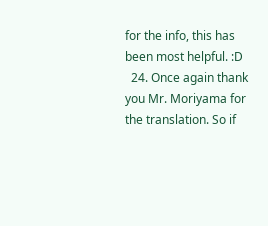for the info, this has been most helpful. :D
  24. Once again thank you Mr. Moriyama for the translation. So if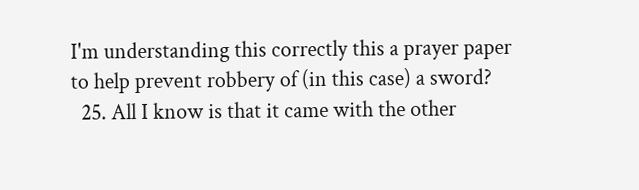I'm understanding this correctly this a prayer paper to help prevent robbery of (in this case) a sword?
  25. All I know is that it came with the other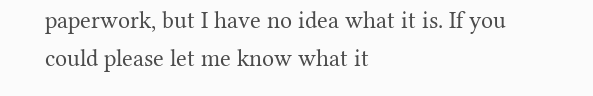paperwork, but I have no idea what it is. If you could please let me know what it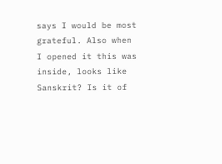says I would be most grateful. Also when I opened it this was inside, looks like Sanskrit? Is it of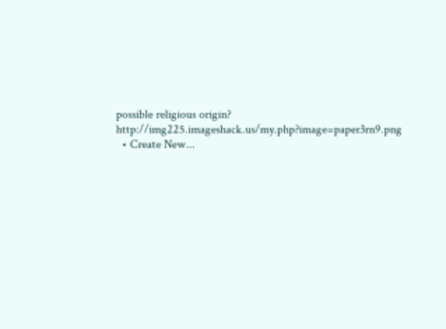possible religious origin? http://img225.imageshack.us/my.php?image=paper3rn9.png
  • Create New...